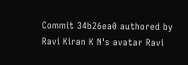Commit 34b26ea0 authored by Ravi Kiran K N's avatar Ravi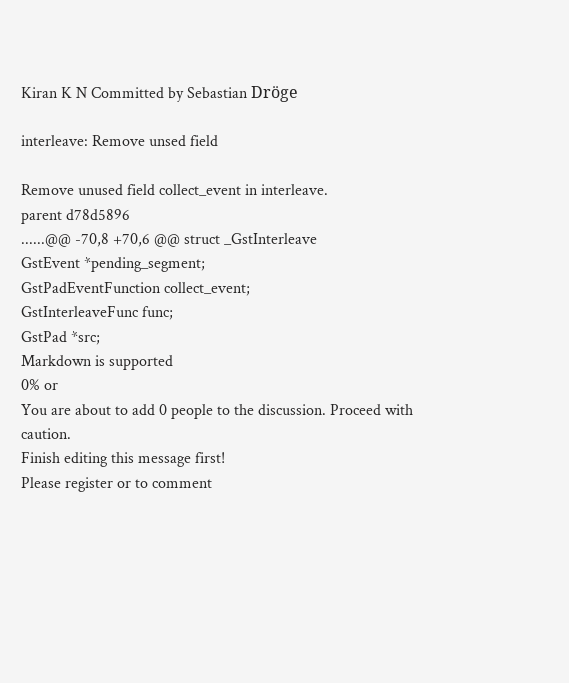Kiran K N Committed by Sebastian Dröge

interleave: Remove unsed field

Remove unused field collect_event in interleave.
parent d78d5896
......@@ -70,8 +70,6 @@ struct _GstInterleave
GstEvent *pending_segment;
GstPadEventFunction collect_event;
GstInterleaveFunc func;
GstPad *src;
Markdown is supported
0% or
You are about to add 0 people to the discussion. Proceed with caution.
Finish editing this message first!
Please register or to comment